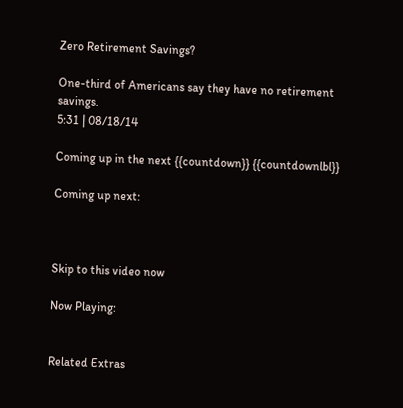Zero Retirement Savings?

One-third of Americans say they have no retirement savings.
5:31 | 08/18/14

Coming up in the next {{countdown}} {{countdownlbl}}

Coming up next:



Skip to this video now

Now Playing:


Related Extras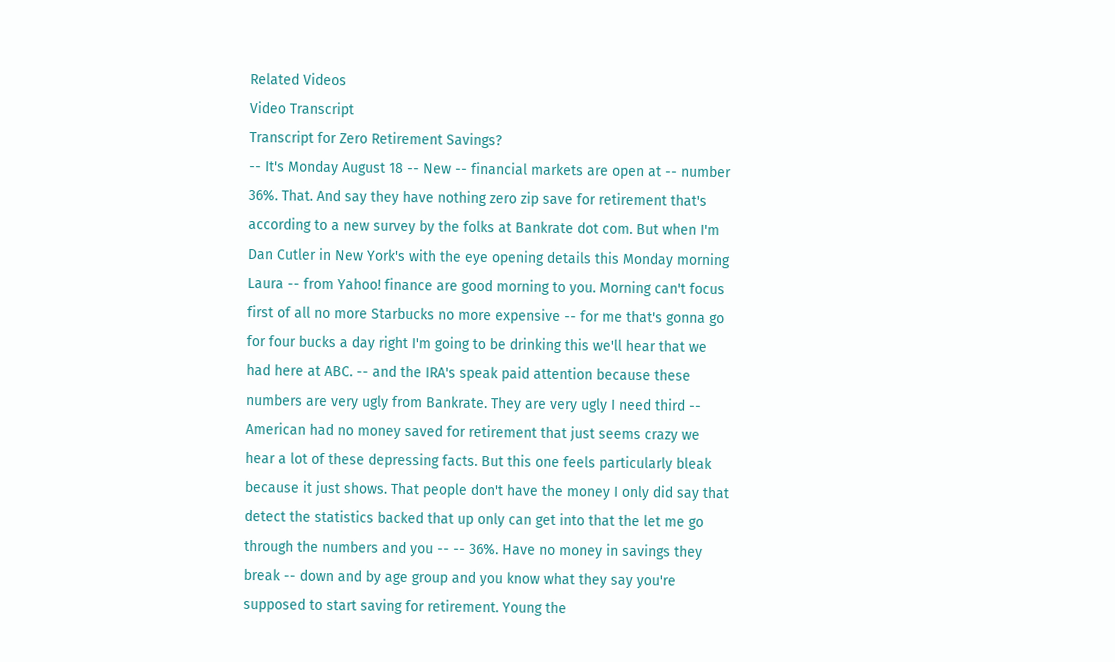Related Videos
Video Transcript
Transcript for Zero Retirement Savings?
-- It's Monday August 18 -- New -- financial markets are open at -- number 36%. That. And say they have nothing zero zip save for retirement that's according to a new survey by the folks at Bankrate dot com. But when I'm Dan Cutler in New York's with the eye opening details this Monday morning Laura -- from Yahoo! finance are good morning to you. Morning can't focus first of all no more Starbucks no more expensive -- for me that's gonna go for four bucks a day right I'm going to be drinking this we'll hear that we had here at ABC. -- and the IRA's speak paid attention because these numbers are very ugly from Bankrate. They are very ugly I need third -- American had no money saved for retirement that just seems crazy we hear a lot of these depressing facts. But this one feels particularly bleak because it just shows. That people don't have the money I only did say that detect the statistics backed that up only can get into that the let me go through the numbers and you -- -- 36%. Have no money in savings they break -- down and by age group and you know what they say you're supposed to start saving for retirement. Young the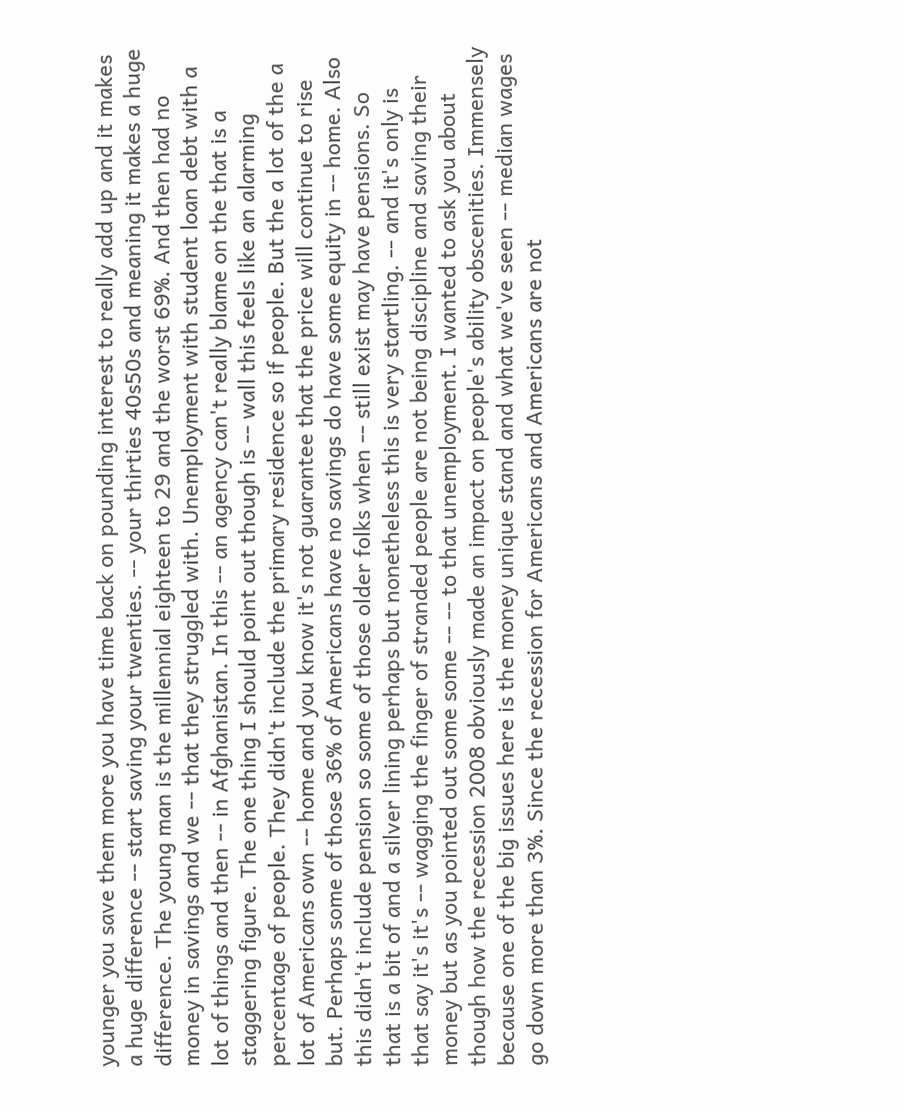younger you save them more you have time back on pounding interest to really add up and it makes a huge difference -- start saving your twenties. -- your thirties 40s50s and meaning it makes a huge difference. The young man is the millennial eighteen to 29 and the worst 69%. And then had no money in savings and we -- that they struggled with. Unemployment with student loan debt with a lot of things and then -- in Afghanistan. In this -- an agency can't really blame on the that is a staggering figure. The one thing I should point out though is -- wall this feels like an alarming percentage of people. They didn't include the primary residence so if people. But the a lot of the a lot of Americans own -- home and you know it's not guarantee that the price will continue to rise but. Perhaps some of those 36% of Americans have no savings do have some equity in -- home. Also this didn't include pension so some of those older folks when -- still exist may have pensions. So that is a bit of and a silver lining perhaps but nonetheless this is very startling. -- and it's only is that say it's it's -- wagging the finger of stranded people are not being discipline and saving their money but as you pointed out some some -- -- to that unemployment. I wanted to ask you about though how the recession 2008 obviously made an impact on people's ability obscenities. Immensely because one of the big issues here is the money unique stand and what we've seen -- median wages go down more than 3%. Since the recession for Americans and Americans are not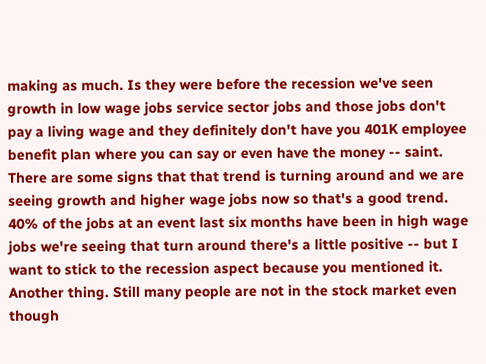making as much. Is they were before the recession we've seen growth in low wage jobs service sector jobs and those jobs don't pay a living wage and they definitely don't have you 401K employee benefit plan where you can say or even have the money -- saint. There are some signs that that trend is turning around and we are seeing growth and higher wage jobs now so that's a good trend. 40% of the jobs at an event last six months have been in high wage jobs we're seeing that turn around there's a little positive -- but I want to stick to the recession aspect because you mentioned it. Another thing. Still many people are not in the stock market even though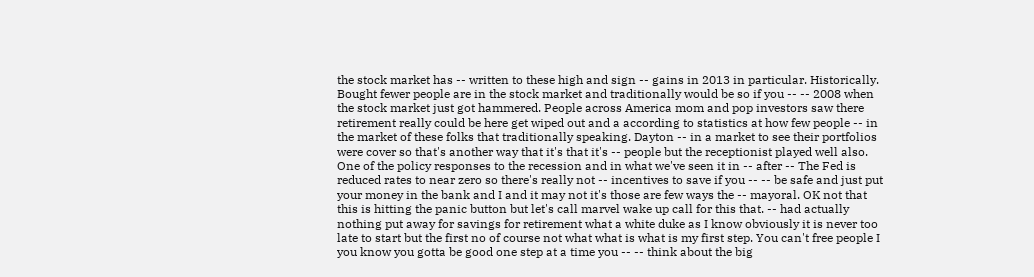the stock market has -- written to these high and sign -- gains in 2013 in particular. Historically. Bought fewer people are in the stock market and traditionally would be so if you -- -- 2008 when the stock market just got hammered. People across America mom and pop investors saw there retirement really could be here get wiped out and a according to statistics at how few people -- in the market of these folks that traditionally speaking. Dayton -- in a market to see their portfolios were cover so that's another way that it's that it's -- people but the receptionist played well also. One of the policy responses to the recession and in what we've seen it in -- after -- The Fed is reduced rates to near zero so there's really not -- incentives to save if you -- -- be safe and just put your money in the bank and I and it may not it's those are few ways the -- mayoral. OK not that this is hitting the panic button but let's call marvel wake up call for this that. -- had actually nothing put away for savings for retirement what a white duke as I know obviously it is never too late to start but the first no of course not what what is what is my first step. You can't free people I you know you gotta be good one step at a time you -- -- think about the big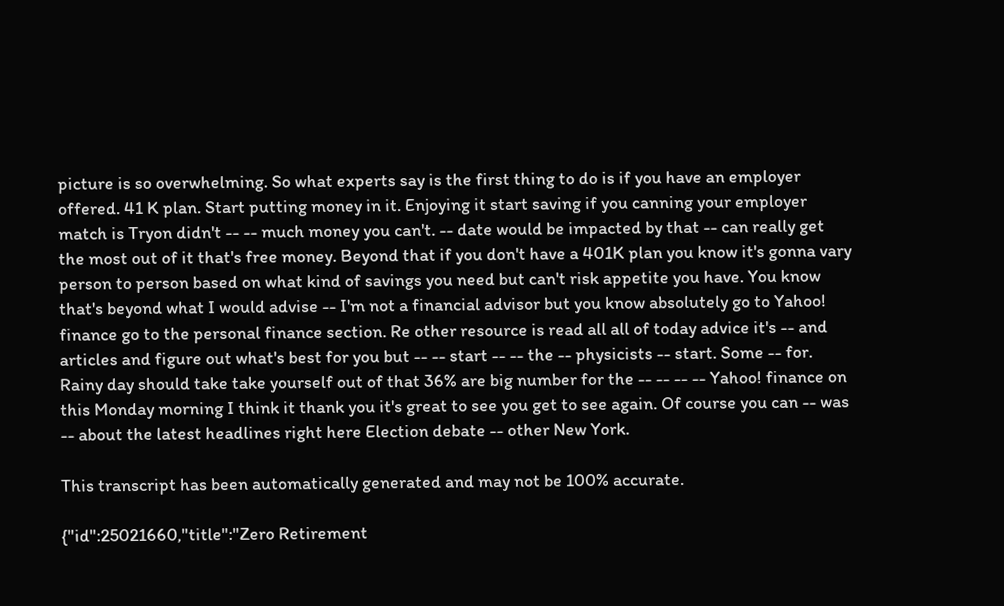picture is so overwhelming. So what experts say is the first thing to do is if you have an employer offered. 41 K plan. Start putting money in it. Enjoying it start saving if you canning your employer match is Tryon didn't -- -- much money you can't. -- date would be impacted by that -- can really get the most out of it that's free money. Beyond that if you don't have a 401K plan you know it's gonna vary person to person based on what kind of savings you need but can't risk appetite you have. You know that's beyond what I would advise -- I'm not a financial advisor but you know absolutely go to Yahoo! finance go to the personal finance section. Re other resource is read all all of today advice it's -- and articles and figure out what's best for you but -- -- start -- -- the -- physicists -- start. Some -- for. Rainy day should take take yourself out of that 36% are big number for the -- -- -- -- Yahoo! finance on this Monday morning I think it thank you it's great to see you get to see again. Of course you can -- was -- about the latest headlines right here Election debate -- other New York.

This transcript has been automatically generated and may not be 100% accurate.

{"id":25021660,"title":"Zero Retirement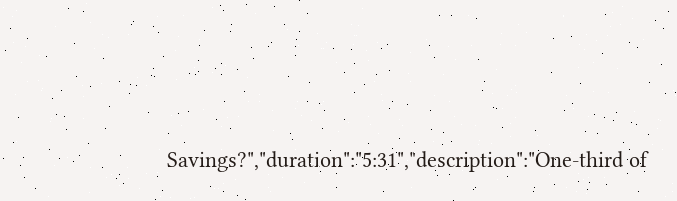Savings?","duration":"5:31","description":"One-third of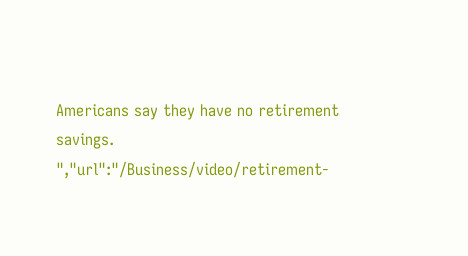Americans say they have no retirement savings. ","url":"/Business/video/retirement-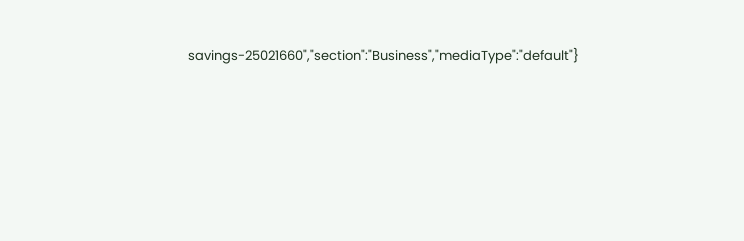savings-25021660","section":"Business","mediaType":"default"}